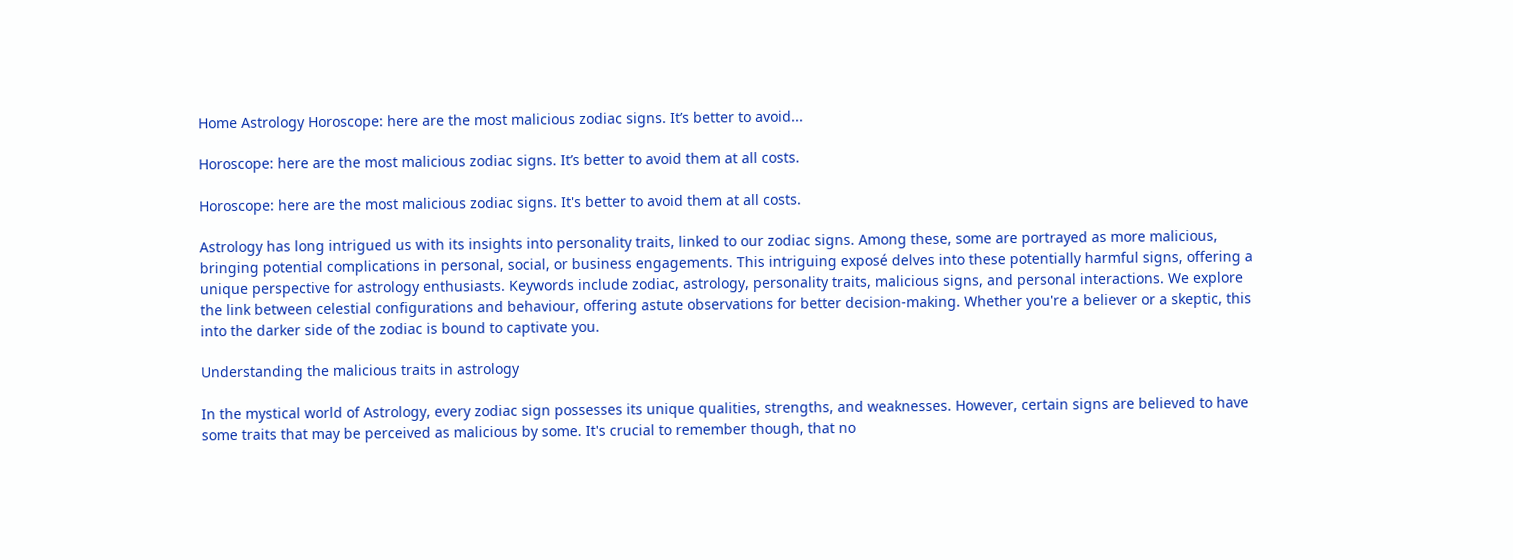Home Astrology Horoscope: here are the most malicious zodiac signs. It’s better to avoid...

Horoscope: here are the most malicious zodiac signs. It’s better to avoid them at all costs.

Horoscope: here are the most malicious zodiac signs. It's better to avoid them at all costs.

Astrology has long intrigued us with its insights into personality traits, linked to our zodiac signs. Among these, some are portrayed as more malicious, bringing potential complications in personal, social, or business engagements. This intriguing exposé delves into these potentially harmful signs, offering a unique perspective for astrology enthusiasts. Keywords include zodiac, astrology, personality traits, malicious signs, and personal interactions. We explore the link between celestial configurations and behaviour, offering astute observations for better decision-making. Whether you're a believer or a skeptic, this into the darker side of the zodiac is bound to captivate you.

Understanding the malicious traits in astrology

In the mystical world of Astrology, every zodiac sign possesses its unique qualities, strengths, and weaknesses. However, certain signs are believed to have some traits that may be perceived as malicious by some. It's crucial to remember though, that no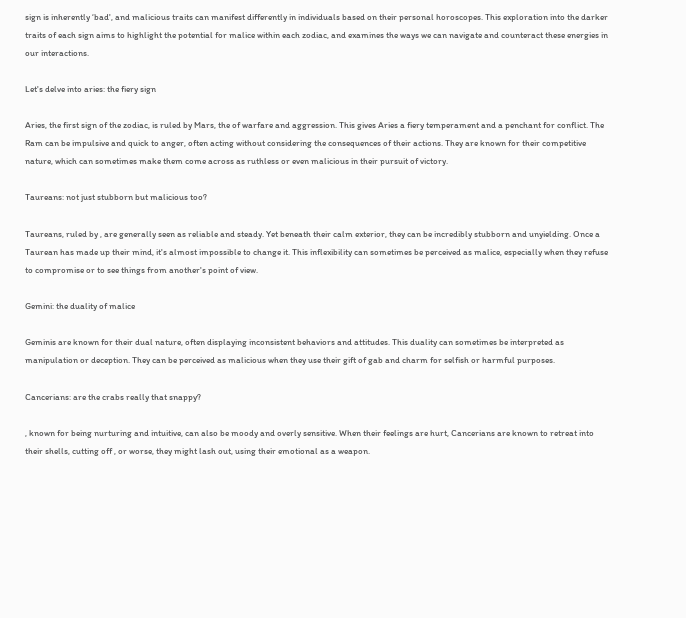sign is inherently ‘bad', and malicious traits can manifest differently in individuals based on their personal horoscopes. This exploration into the darker traits of each sign aims to highlight the potential for malice within each zodiac, and examines the ways we can navigate and counteract these energies in our interactions.

Let's delve into aries: the fiery sign

Aries, the first sign of the zodiac, is ruled by Mars, the of warfare and aggression. This gives Aries a fiery temperament and a penchant for conflict. The Ram can be impulsive and quick to anger, often acting without considering the consequences of their actions. They are known for their competitive nature, which can sometimes make them come across as ruthless or even malicious in their pursuit of victory.

Taureans: not just stubborn but malicious too?

Taureans, ruled by , are generally seen as reliable and steady. Yet beneath their calm exterior, they can be incredibly stubborn and unyielding. Once a Taurean has made up their mind, it's almost impossible to change it. This inflexibility can sometimes be perceived as malice, especially when they refuse to compromise or to see things from another's point of view.

Gemini: the duality of malice

Geminis are known for their dual nature, often displaying inconsistent behaviors and attitudes. This duality can sometimes be interpreted as manipulation or deception. They can be perceived as malicious when they use their gift of gab and charm for selfish or harmful purposes.

Cancerians: are the crabs really that snappy?

, known for being nurturing and intuitive, can also be moody and overly sensitive. When their feelings are hurt, Cancerians are known to retreat into their shells, cutting off , or worse, they might lash out, using their emotional as a weapon.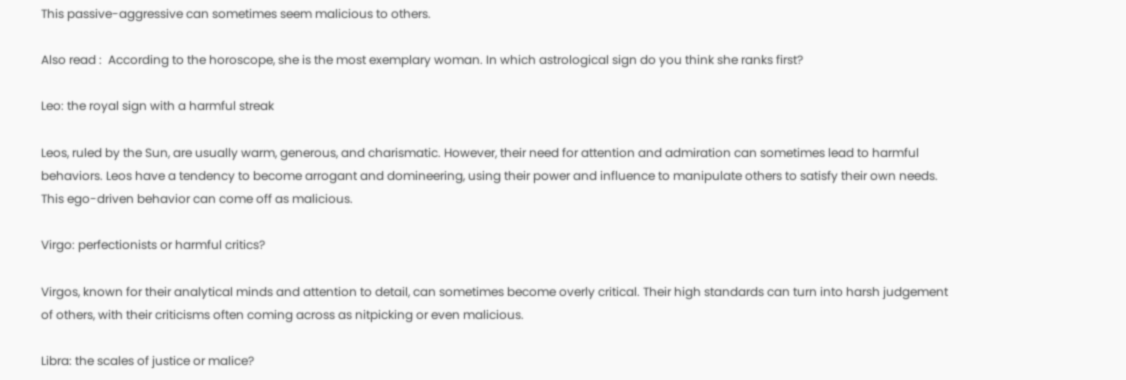This passive-aggressive can sometimes seem malicious to others.

Also read :  According to the horoscope, she is the most exemplary woman. In which astrological sign do you think she ranks first?

Leo: the royal sign with a harmful streak

Leos, ruled by the Sun, are usually warm, generous, and charismatic. However, their need for attention and admiration can sometimes lead to harmful behaviors. Leos have a tendency to become arrogant and domineering, using their power and influence to manipulate others to satisfy their own needs. This ego-driven behavior can come off as malicious.

Virgo: perfectionists or harmful critics?

Virgos, known for their analytical minds and attention to detail, can sometimes become overly critical. Their high standards can turn into harsh judgement of others, with their criticisms often coming across as nitpicking or even malicious.

Libra: the scales of justice or malice?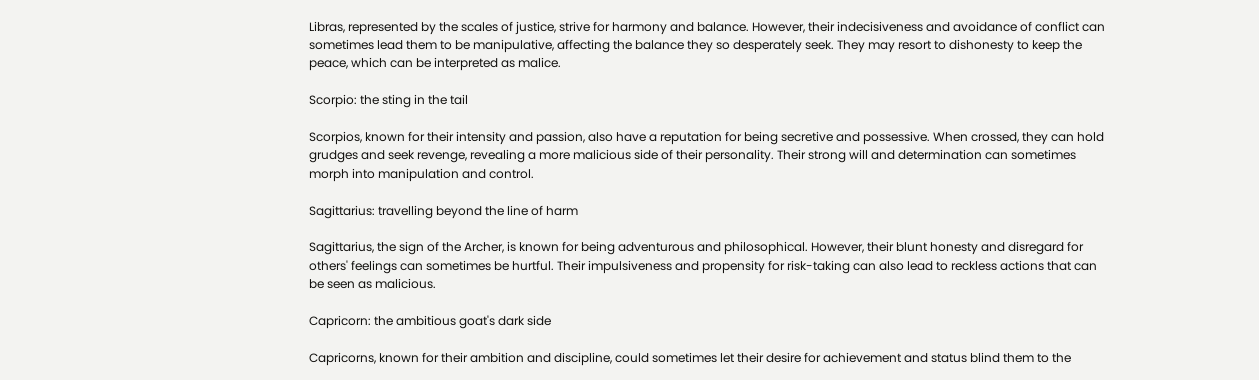Libras, represented by the scales of justice, strive for harmony and balance. However, their indecisiveness and avoidance of conflict can sometimes lead them to be manipulative, affecting the balance they so desperately seek. They may resort to dishonesty to keep the peace, which can be interpreted as malice.

Scorpio: the sting in the tail

Scorpios, known for their intensity and passion, also have a reputation for being secretive and possessive. When crossed, they can hold grudges and seek revenge, revealing a more malicious side of their personality. Their strong will and determination can sometimes morph into manipulation and control.

Sagittarius: travelling beyond the line of harm

Sagittarius, the sign of the Archer, is known for being adventurous and philosophical. However, their blunt honesty and disregard for others' feelings can sometimes be hurtful. Their impulsiveness and propensity for risk-taking can also lead to reckless actions that can be seen as malicious.

Capricorn: the ambitious goat's dark side

Capricorns, known for their ambition and discipline, could sometimes let their desire for achievement and status blind them to the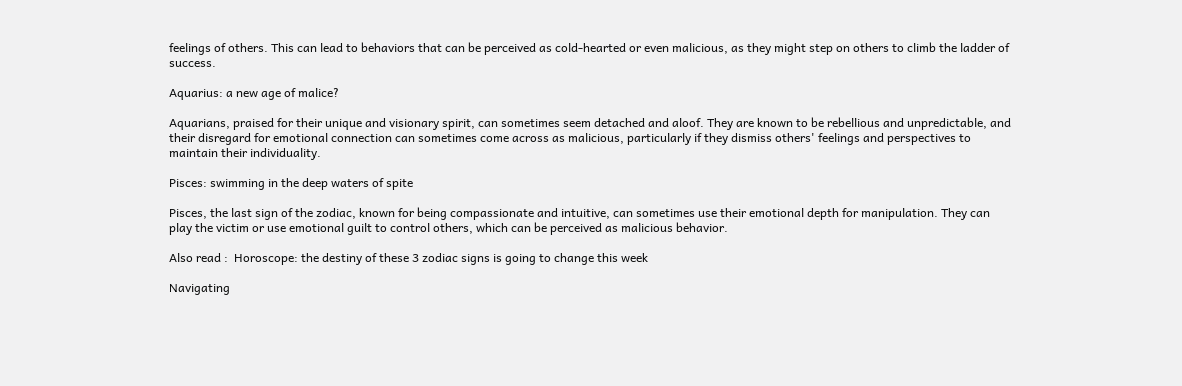feelings of others. This can lead to behaviors that can be perceived as cold-hearted or even malicious, as they might step on others to climb the ladder of success.

Aquarius: a new age of malice?

Aquarians, praised for their unique and visionary spirit, can sometimes seem detached and aloof. They are known to be rebellious and unpredictable, and their disregard for emotional connection can sometimes come across as malicious, particularly if they dismiss others' feelings and perspectives to maintain their individuality.

Pisces: swimming in the deep waters of spite

Pisces, the last sign of the zodiac, known for being compassionate and intuitive, can sometimes use their emotional depth for manipulation. They can play the victim or use emotional guilt to control others, which can be perceived as malicious behavior.

Also read :  Horoscope: the destiny of these 3 zodiac signs is going to change this week

Navigating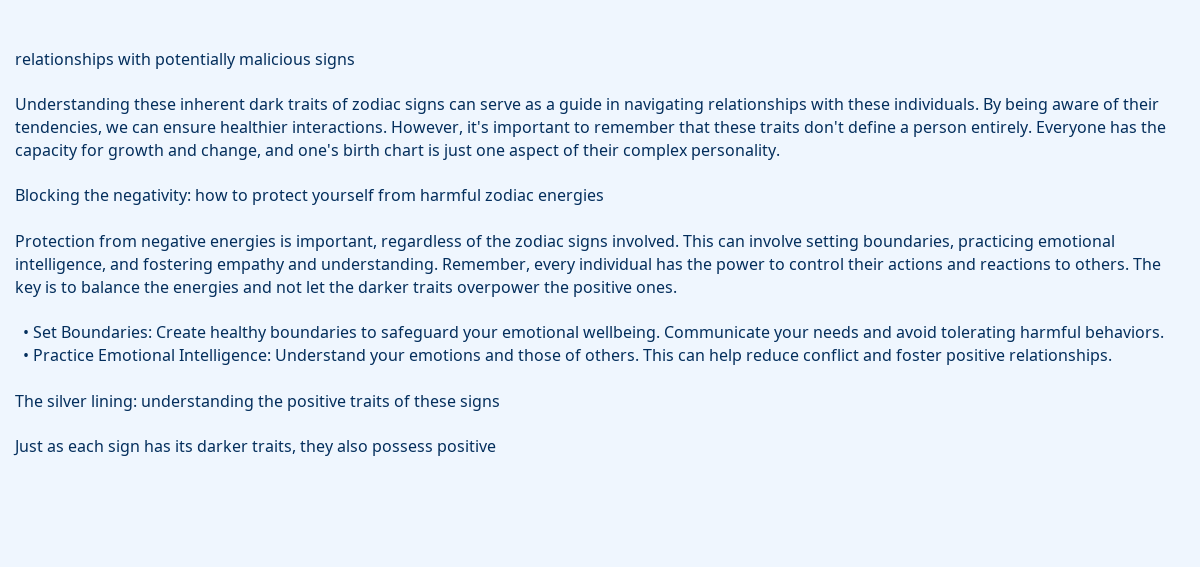relationships with potentially malicious signs

Understanding these inherent dark traits of zodiac signs can serve as a guide in navigating relationships with these individuals. By being aware of their tendencies, we can ensure healthier interactions. However, it's important to remember that these traits don't define a person entirely. Everyone has the capacity for growth and change, and one's birth chart is just one aspect of their complex personality.

Blocking the negativity: how to protect yourself from harmful zodiac energies

Protection from negative energies is important, regardless of the zodiac signs involved. This can involve setting boundaries, practicing emotional intelligence, and fostering empathy and understanding. Remember, every individual has the power to control their actions and reactions to others. The key is to balance the energies and not let the darker traits overpower the positive ones.

  • Set Boundaries: Create healthy boundaries to safeguard your emotional wellbeing. Communicate your needs and avoid tolerating harmful behaviors.
  • Practice Emotional Intelligence: Understand your emotions and those of others. This can help reduce conflict and foster positive relationships.

The silver lining: understanding the positive traits of these signs

Just as each sign has its darker traits, they also possess positive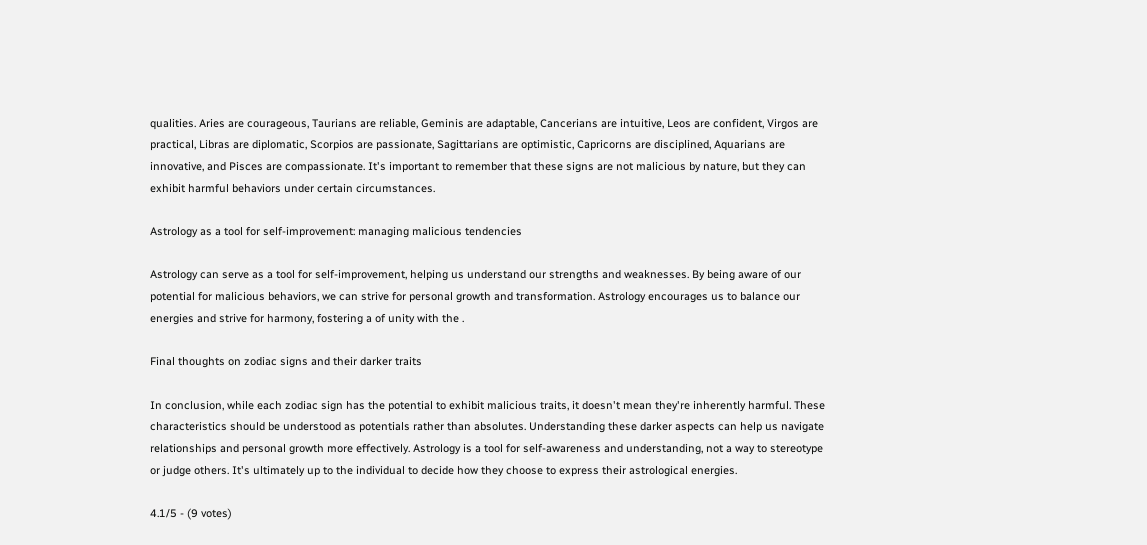qualities. Aries are courageous, Taurians are reliable, Geminis are adaptable, Cancerians are intuitive, Leos are confident, Virgos are practical, Libras are diplomatic, Scorpios are passionate, Sagittarians are optimistic, Capricorns are disciplined, Aquarians are innovative, and Pisces are compassionate. It's important to remember that these signs are not malicious by nature, but they can exhibit harmful behaviors under certain circumstances.

Astrology as a tool for self-improvement: managing malicious tendencies

Astrology can serve as a tool for self-improvement, helping us understand our strengths and weaknesses. By being aware of our potential for malicious behaviors, we can strive for personal growth and transformation. Astrology encourages us to balance our energies and strive for harmony, fostering a of unity with the .

Final thoughts on zodiac signs and their darker traits

In conclusion, while each zodiac sign has the potential to exhibit malicious traits, it doesn't mean they're inherently harmful. These characteristics should be understood as potentials rather than absolutes. Understanding these darker aspects can help us navigate relationships and personal growth more effectively. Astrology is a tool for self-awareness and understanding, not a way to stereotype or judge others. It's ultimately up to the individual to decide how they choose to express their astrological energies.

4.1/5 - (9 votes)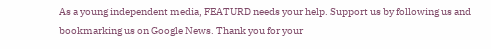As a young independent media, FEATURD needs your help. Support us by following us and bookmarking us on Google News. Thank you for your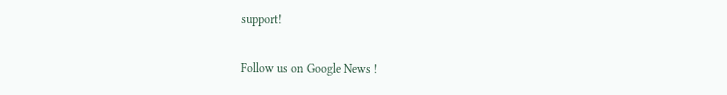support!

Follow us on Google News !